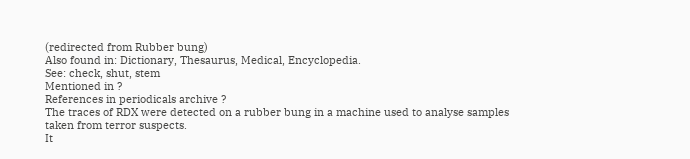(redirected from Rubber bung)
Also found in: Dictionary, Thesaurus, Medical, Encyclopedia.
See: check, shut, stem
Mentioned in ?
References in periodicals archive ?
The traces of RDX were detected on a rubber bung in a machine used to analyse samples taken from terror suspects.
It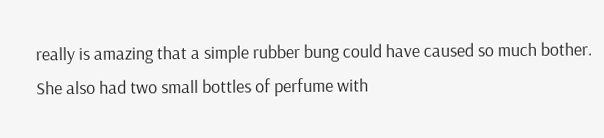really is amazing that a simple rubber bung could have caused so much bother.
She also had two small bottles of perfume with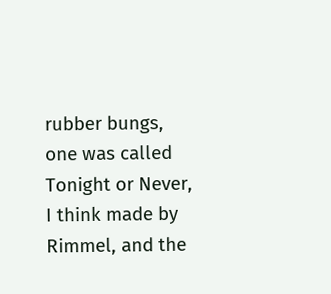rubber bungs, one was called Tonight or Never, I think made by Rimmel, and the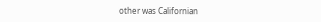other was Californian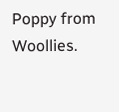Poppy from Woollies.